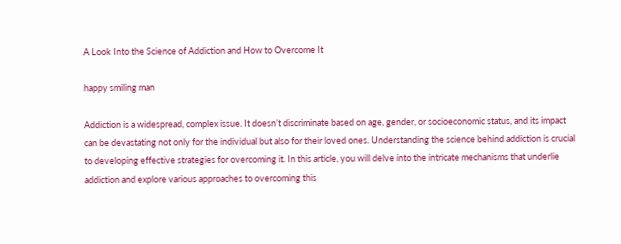A Look Into the Science of Addiction and How to Overcome It

happy smiling man

Addiction is a widespread, complex issue. It doesn’t discriminate based on age, gender, or socioeconomic status, and its impact can be devastating not only for the individual but also for their loved ones. Understanding the science behind addiction is crucial to developing effective strategies for overcoming it. In this article, you will delve into the intricate mechanisms that underlie addiction and explore various approaches to overcoming this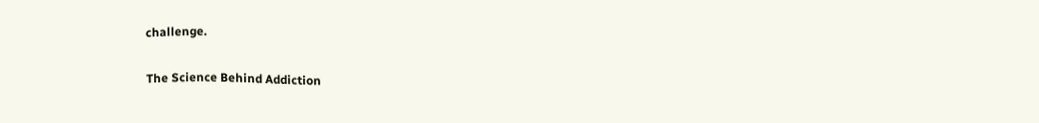challenge.

The Science Behind Addiction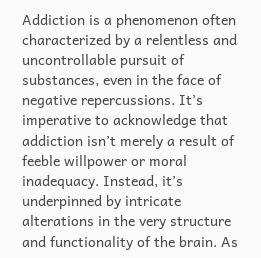Addiction is a phenomenon often characterized by a relentless and uncontrollable pursuit of substances, even in the face of negative repercussions. It’s imperative to acknowledge that addiction isn’t merely a result of feeble willpower or moral inadequacy. Instead, it’s underpinned by intricate alterations in the very structure and functionality of the brain. As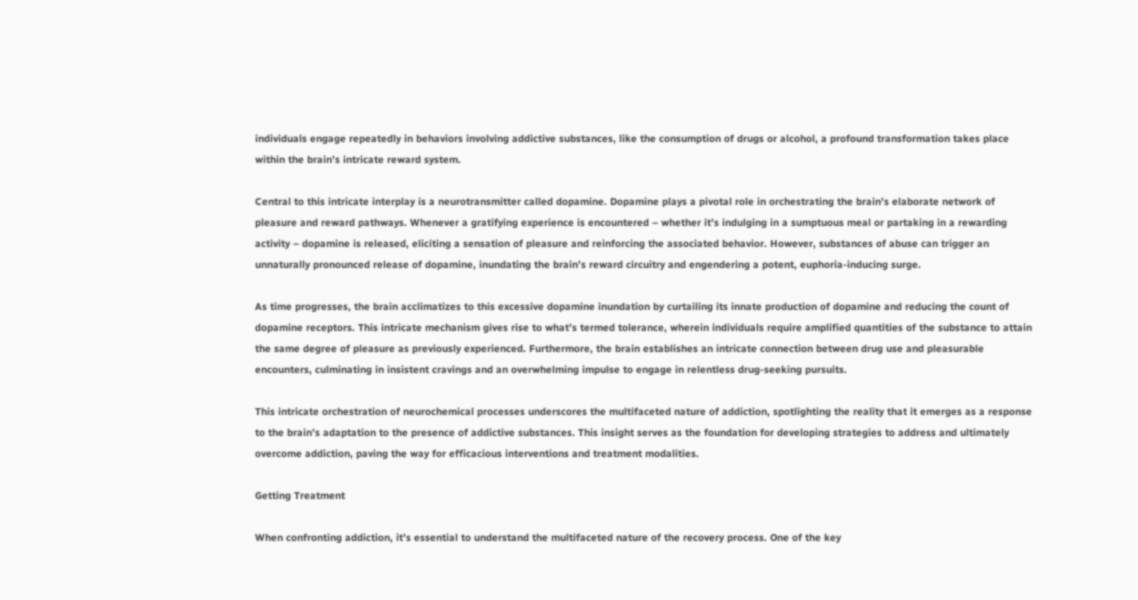individuals engage repeatedly in behaviors involving addictive substances, like the consumption of drugs or alcohol, a profound transformation takes place within the brain’s intricate reward system.

Central to this intricate interplay is a neurotransmitter called dopamine. Dopamine plays a pivotal role in orchestrating the brain’s elaborate network of pleasure and reward pathways. Whenever a gratifying experience is encountered – whether it’s indulging in a sumptuous meal or partaking in a rewarding activity – dopamine is released, eliciting a sensation of pleasure and reinforcing the associated behavior. However, substances of abuse can trigger an unnaturally pronounced release of dopamine, inundating the brain’s reward circuitry and engendering a potent, euphoria-inducing surge.

As time progresses, the brain acclimatizes to this excessive dopamine inundation by curtailing its innate production of dopamine and reducing the count of dopamine receptors. This intricate mechanism gives rise to what’s termed tolerance, wherein individuals require amplified quantities of the substance to attain the same degree of pleasure as previously experienced. Furthermore, the brain establishes an intricate connection between drug use and pleasurable encounters, culminating in insistent cravings and an overwhelming impulse to engage in relentless drug-seeking pursuits.

This intricate orchestration of neurochemical processes underscores the multifaceted nature of addiction, spotlighting the reality that it emerges as a response to the brain’s adaptation to the presence of addictive substances. This insight serves as the foundation for developing strategies to address and ultimately overcome addiction, paving the way for efficacious interventions and treatment modalities.

Getting Treatment

When confronting addiction, it’s essential to understand the multifaceted nature of the recovery process. One of the key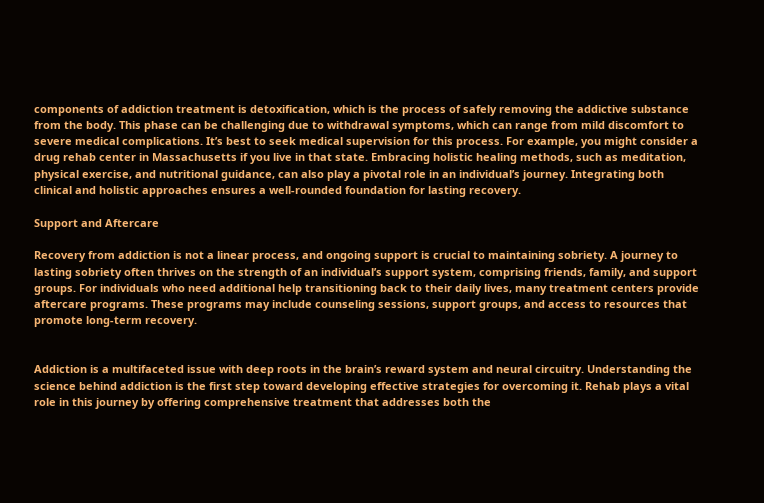components of addiction treatment is detoxification, which is the process of safely removing the addictive substance from the body. This phase can be challenging due to withdrawal symptoms, which can range from mild discomfort to severe medical complications. It’s best to seek medical supervision for this process. For example, you might consider a drug rehab center in Massachusetts if you live in that state. Embracing holistic healing methods, such as meditation, physical exercise, and nutritional guidance, can also play a pivotal role in an individual’s journey. Integrating both clinical and holistic approaches ensures a well-rounded foundation for lasting recovery.

Support and Aftercare

Recovery from addiction is not a linear process, and ongoing support is crucial to maintaining sobriety. A journey to lasting sobriety often thrives on the strength of an individual’s support system, comprising friends, family, and support groups. For individuals who need additional help transitioning back to their daily lives, many treatment centers provide aftercare programs. These programs may include counseling sessions, support groups, and access to resources that promote long-term recovery.


Addiction is a multifaceted issue with deep roots in the brain’s reward system and neural circuitry. Understanding the science behind addiction is the first step toward developing effective strategies for overcoming it. Rehab plays a vital role in this journey by offering comprehensive treatment that addresses both the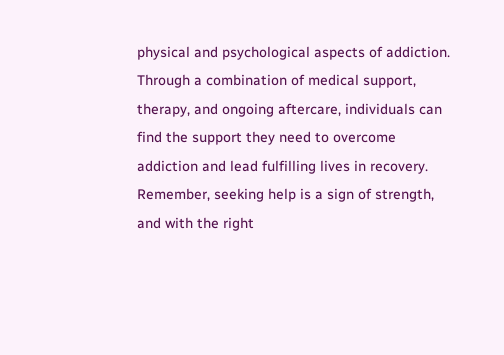physical and psychological aspects of addiction. Through a combination of medical support, therapy, and ongoing aftercare, individuals can find the support they need to overcome addiction and lead fulfilling lives in recovery. Remember, seeking help is a sign of strength, and with the right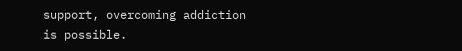support, overcoming addiction is possible.